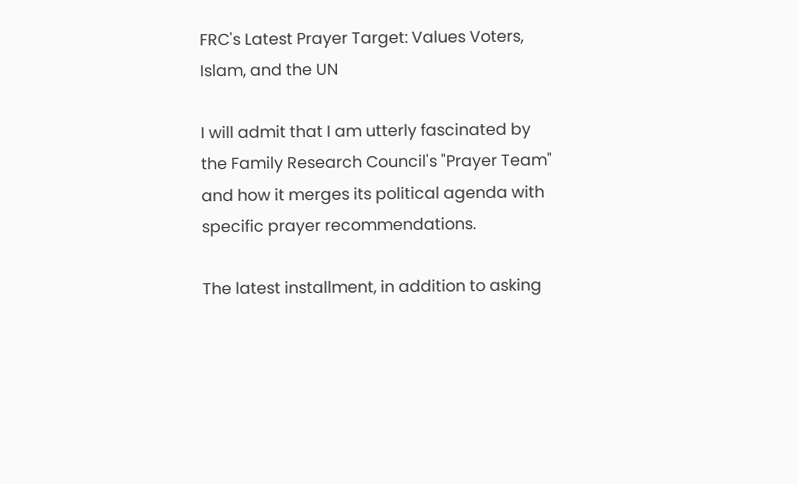FRC's Latest Prayer Target: Values Voters, Islam, and the UN

I will admit that I am utterly fascinated by the Family Research Council's "Prayer Team" and how it merges its political agenda with specific prayer recommendations.

The latest installment, in addition to asking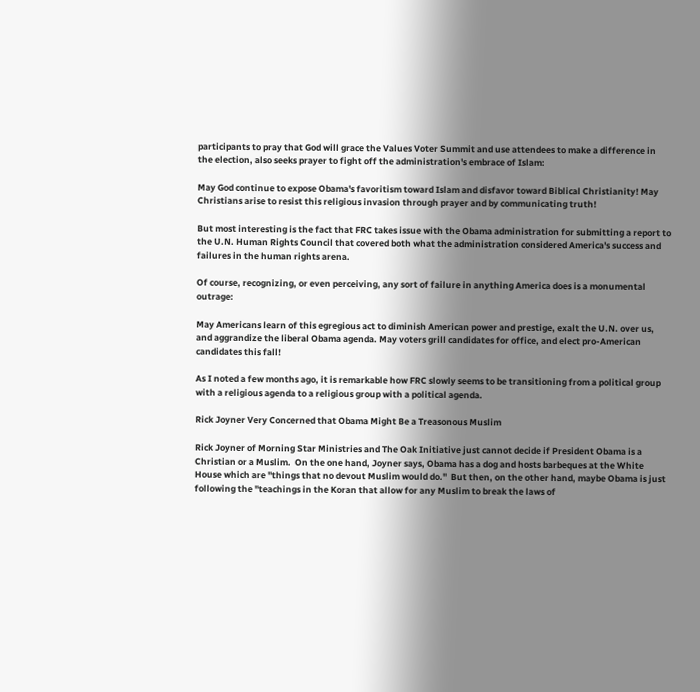participants to pray that God will grace the Values Voter Summit and use attendees to make a difference in the election, also seeks prayer to fight off the administration's embrace of Islam:

May God continue to expose Obama's favoritism toward Islam and disfavor toward Biblical Christianity! May Christians arise to resist this religious invasion through prayer and by communicating truth!

But most interesting is the fact that FRC takes issue with the Obama administration for submitting a report to the U.N. Human Rights Council that covered both what the administration considered America's success and failures in the human rights arena.

Of course, recognizing, or even perceiving, any sort of failure in anything America does is a monumental outrage:

May Americans learn of this egregious act to diminish American power and prestige, exalt the U.N. over us, and aggrandize the liberal Obama agenda. May voters grill candidates for office, and elect pro-American candidates this fall!

As I noted a few months ago, it is remarkable how FRC slowly seems to be transitioning from a political group with a religious agenda to a religious group with a political agenda.

Rick Joyner Very Concerned that Obama Might Be a Treasonous Muslim

Rick Joyner of Morning Star Ministries and The Oak Initiative just cannot decide if President Obama is a Christian or a Muslim.  On the one hand, Joyner says, Obama has a dog and hosts barbeques at the White House which are "things that no devout Muslim would do."  But then, on the other hand, maybe Obama is just following the "teachings in the Koran that allow for any Muslim to break the laws of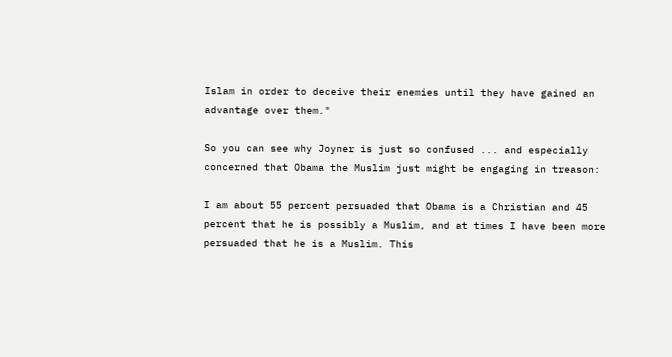Islam in order to deceive their enemies until they have gained an advantage over them."

So you can see why Joyner is just so confused ... and especially concerned that Obama the Muslim just might be engaging in treason:

I am about 55 percent persuaded that Obama is a Christian and 45 percent that he is possibly a Muslim, and at times I have been more persuaded that he is a Muslim. This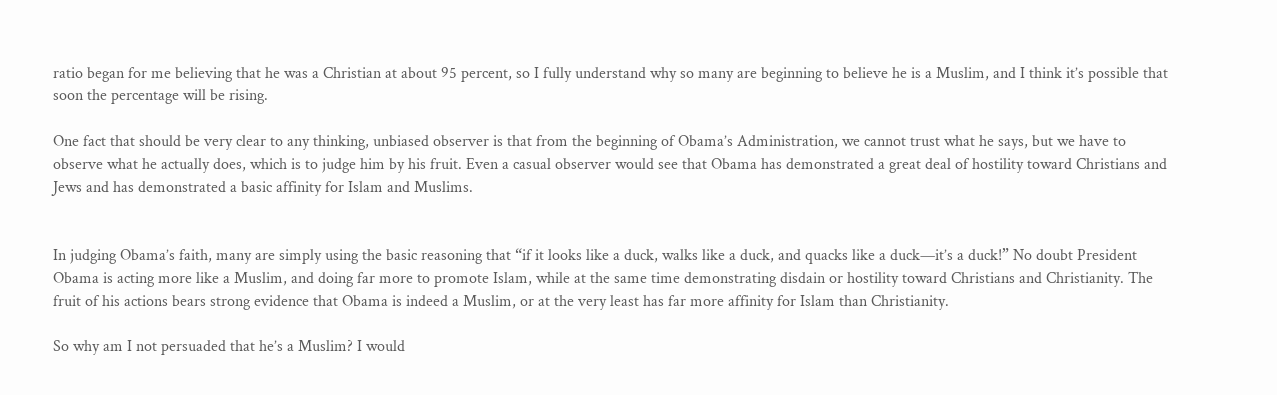ratio began for me believing that he was a Christian at about 95 percent, so I fully understand why so many are beginning to believe he is a Muslim, and I think it’s possible that soon the percentage will be rising.

One fact that should be very clear to any thinking, unbiased observer is that from the beginning of Obama’s Administration, we cannot trust what he says, but we have to observe what he actually does, which is to judge him by his fruit. Even a casual observer would see that Obama has demonstrated a great deal of hostility toward Christians and Jews and has demonstrated a basic affinity for Islam and Muslims.


In judging Obama’s faith, many are simply using the basic reasoning that “if it looks like a duck, walks like a duck, and quacks like a duck—it’s a duck!” No doubt President Obama is acting more like a Muslim, and doing far more to promote Islam, while at the same time demonstrating disdain or hostility toward Christians and Christianity. The fruit of his actions bears strong evidence that Obama is indeed a Muslim, or at the very least has far more affinity for Islam than Christianity.

So why am I not persuaded that he’s a Muslim? I would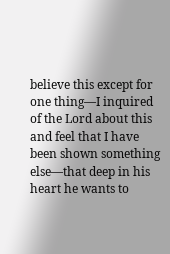believe this except for one thing—I inquired of the Lord about this and feel that I have been shown something else—that deep in his heart he wants to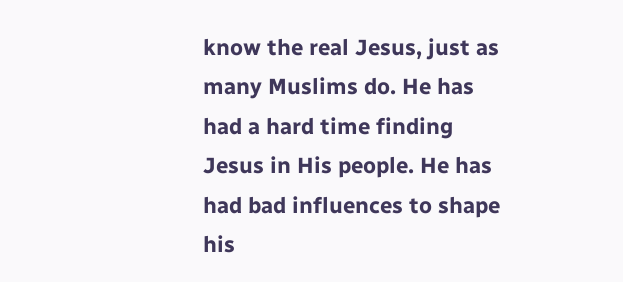know the real Jesus, just as many Muslims do. He has had a hard time finding Jesus in His people. He has had bad influences to shape his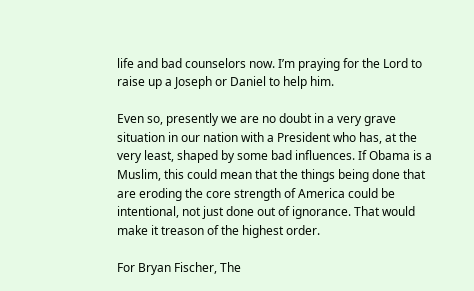life and bad counselors now. I’m praying for the Lord to raise up a Joseph or Daniel to help him.

Even so, presently we are no doubt in a very grave situation in our nation with a President who has, at the very least, shaped by some bad influences. If Obama is a Muslim, this could mean that the things being done that are eroding the core strength of America could be intentional, not just done out of ignorance. That would make it treason of the highest order.

For Bryan Fischer, The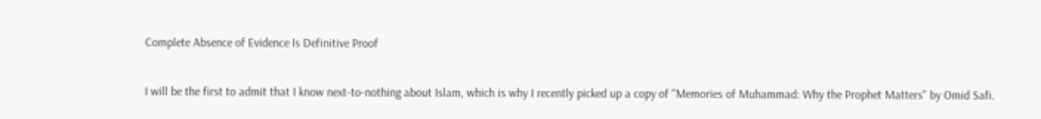Complete Absence of Evidence Is Definitive Proof

I will be the first to admit that I know next-to-nothing about Islam, which is why I recently picked up a copy of "Memories of Muhammad: Why the Prophet Matters" by Omid Safi.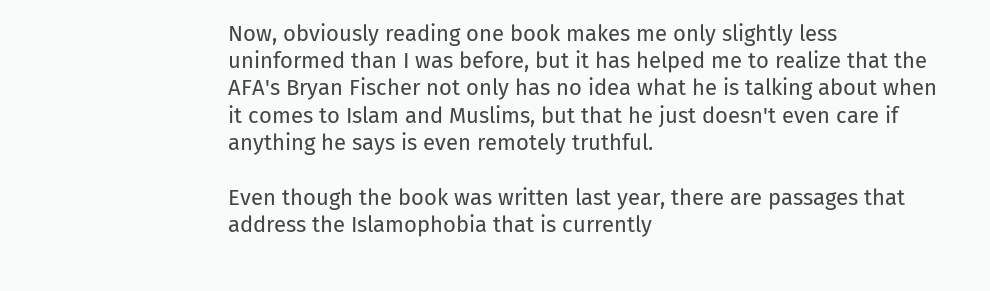Now, obviously reading one book makes me only slightly less uninformed than I was before, but it has helped me to realize that the AFA's Bryan Fischer not only has no idea what he is talking about when it comes to Islam and Muslims, but that he just doesn't even care if anything he says is even remotely truthful.

Even though the book was written last year, there are passages that address the Islamophobia that is currently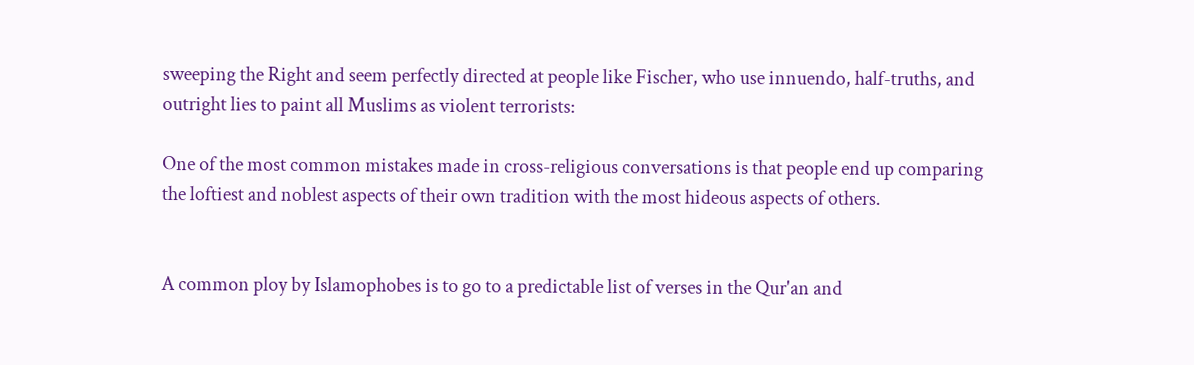sweeping the Right and seem perfectly directed at people like Fischer, who use innuendo, half-truths, and outright lies to paint all Muslims as violent terrorists:

One of the most common mistakes made in cross-religious conversations is that people end up comparing the loftiest and noblest aspects of their own tradition with the most hideous aspects of others.


A common ploy by Islamophobes is to go to a predictable list of verses in the Qur'an and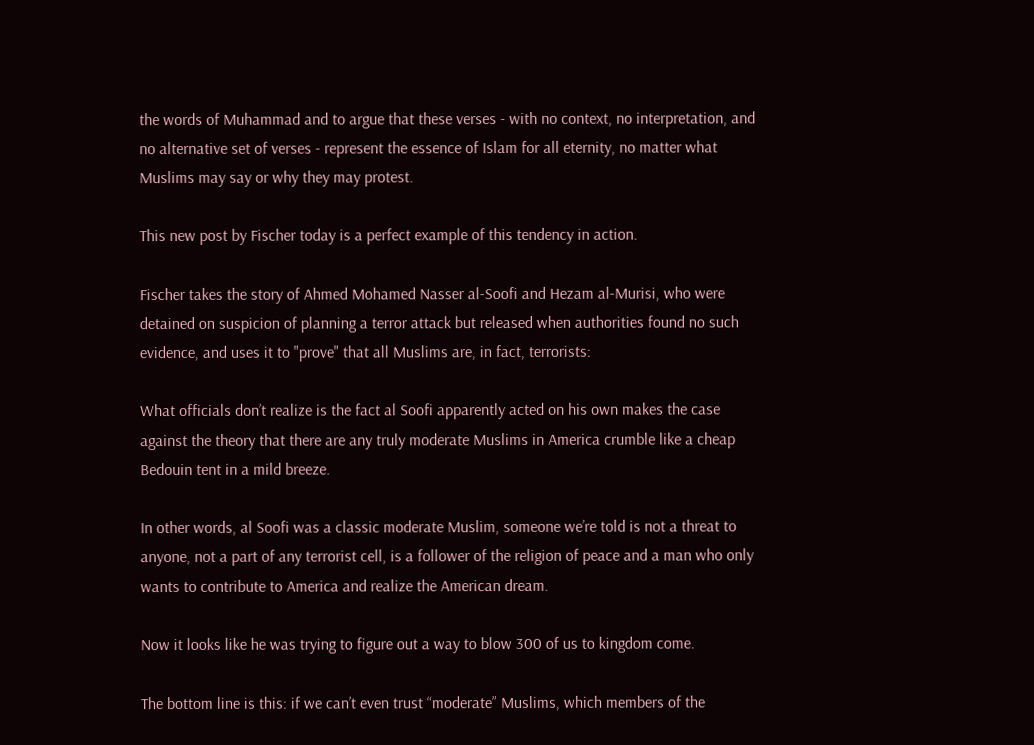the words of Muhammad and to argue that these verses - with no context, no interpretation, and no alternative set of verses - represent the essence of Islam for all eternity, no matter what Muslims may say or why they may protest.

This new post by Fischer today is a perfect example of this tendency in action.

Fischer takes the story of Ahmed Mohamed Nasser al-Soofi and Hezam al-Murisi, who were detained on suspicion of planning a terror attack but released when authorities found no such evidence, and uses it to "prove" that all Muslims are, in fact, terrorists:

What officials don’t realize is the fact al Soofi apparently acted on his own makes the case against the theory that there are any truly moderate Muslims in America crumble like a cheap Bedouin tent in a mild breeze.

In other words, al Soofi was a classic moderate Muslim, someone we’re told is not a threat to anyone, not a part of any terrorist cell, is a follower of the religion of peace and a man who only wants to contribute to America and realize the American dream.

Now it looks like he was trying to figure out a way to blow 300 of us to kingdom come.

The bottom line is this: if we can’t even trust “moderate” Muslims, which members of the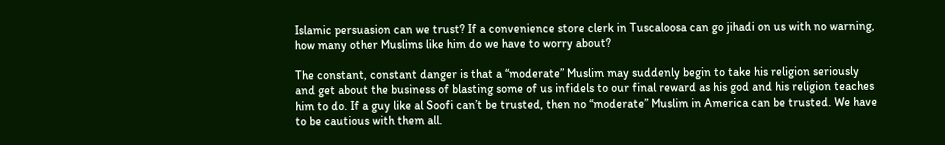Islamic persuasion can we trust? If a convenience store clerk in Tuscaloosa can go jihadi on us with no warning, how many other Muslims like him do we have to worry about?

The constant, constant danger is that a “moderate” Muslim may suddenly begin to take his religion seriously and get about the business of blasting some of us infidels to our final reward as his god and his religion teaches him to do. If a guy like al Soofi can’t be trusted, then no “moderate” Muslim in America can be trusted. We have to be cautious with them all.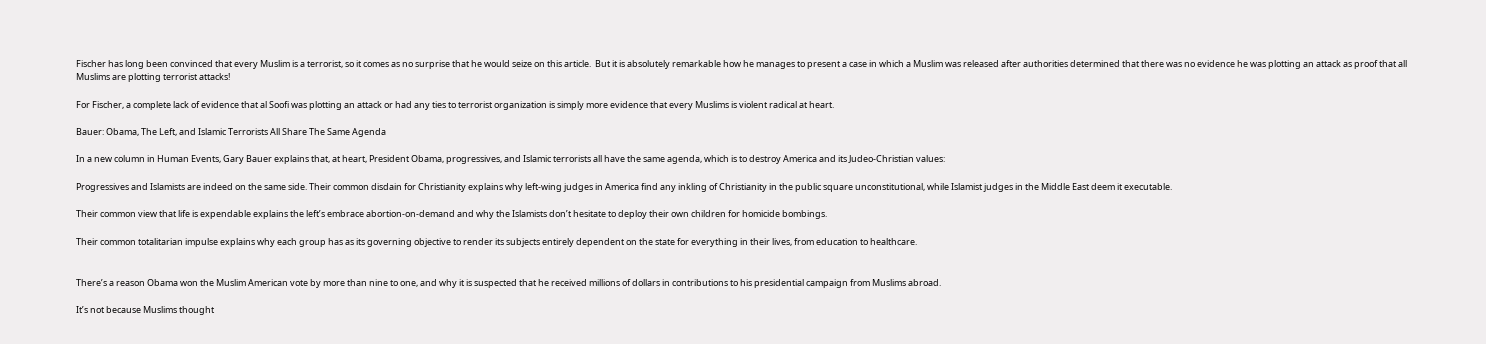Fischer has long been convinced that every Muslim is a terrorist, so it comes as no surprise that he would seize on this article.  But it is absolutely remarkable how he manages to present a case in which a Muslim was released after authorities determined that there was no evidence he was plotting an attack as proof that all Muslims are plotting terrorist attacks!

For Fischer, a complete lack of evidence that al Soofi was plotting an attack or had any ties to terrorist organization is simply more evidence that every Muslims is violent radical at heart.

Bauer: Obama, The Left, and Islamic Terrorists All Share The Same Agenda

In a new column in Human Events, Gary Bauer explains that, at heart, President Obama, progressives, and Islamic terrorists all have the same agenda, which is to destroy America and its Judeo-Christian values:

Progressives and Islamists are indeed on the same side. Their common disdain for Christianity explains why left-wing judges in America find any inkling of Christianity in the public square unconstitutional, while Islamist judges in the Middle East deem it executable.

Their common view that life is expendable explains the left’s embrace abortion-on-demand and why the Islamists don’t hesitate to deploy their own children for homicide bombings.

Their common totalitarian impulse explains why each group has as its governing objective to render its subjects entirely dependent on the state for everything in their lives, from education to healthcare.


There’s a reason Obama won the Muslim American vote by more than nine to one, and why it is suspected that he received millions of dollars in contributions to his presidential campaign from Muslims abroad.

It’s not because Muslims thought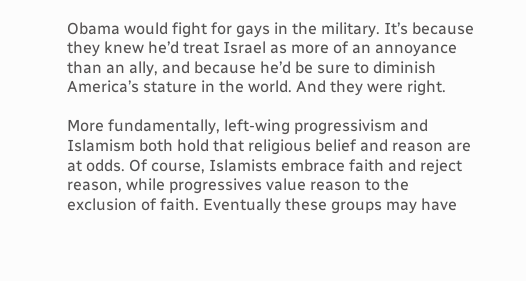Obama would fight for gays in the military. It’s because they knew he’d treat Israel as more of an annoyance than an ally, and because he’d be sure to diminish America’s stature in the world. And they were right.

More fundamentally, left-wing progressivism and Islamism both hold that religious belief and reason are at odds. Of course, Islamists embrace faith and reject reason, while progressives value reason to the exclusion of faith. Eventually these groups may have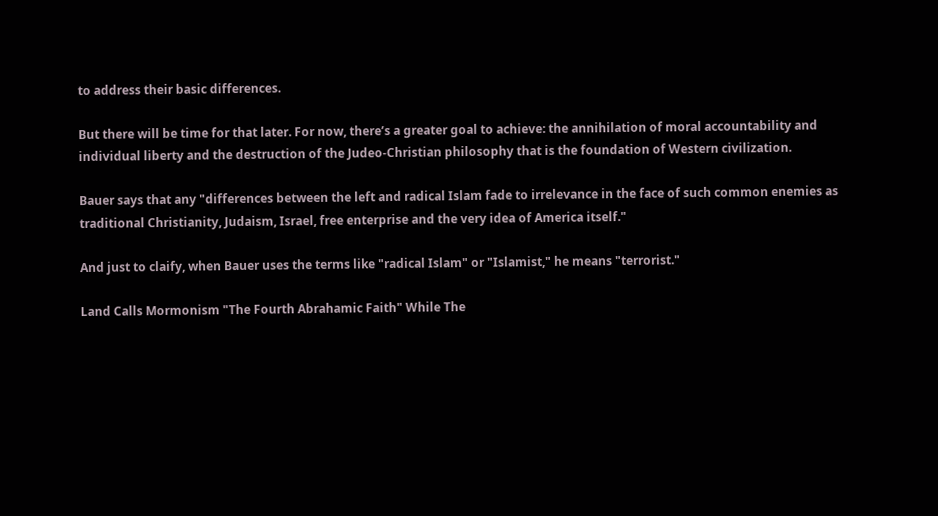to address their basic differences.

But there will be time for that later. For now, there’s a greater goal to achieve: the annihilation of moral accountability and individual liberty and the destruction of the Judeo-Christian philosophy that is the foundation of Western civilization.

Bauer says that any "differences between the left and radical Islam fade to irrelevance in the face of such common enemies as traditional Christianity, Judaism, Israel, free enterprise and the very idea of America itself."

And just to claify, when Bauer uses the terms like "radical Islam" or "Islamist," he means "terrorist."

Land Calls Mormonism "The Fourth Abrahamic Faith" While The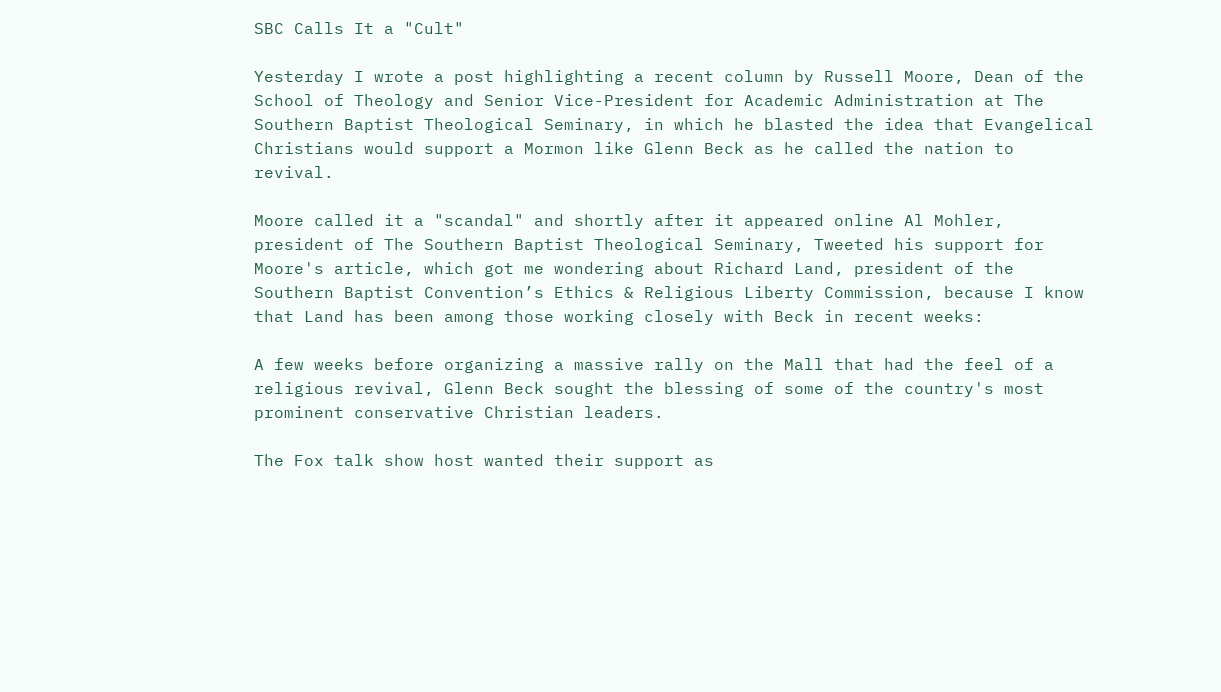SBC Calls It a "Cult"

Yesterday I wrote a post highlighting a recent column by Russell Moore, Dean of the School of Theology and Senior Vice-President for Academic Administration at The Southern Baptist Theological Seminary, in which he blasted the idea that Evangelical Christians would support a Mormon like Glenn Beck as he called the nation to revival.

Moore called it a "scandal" and shortly after it appeared online Al Mohler, president of The Southern Baptist Theological Seminary, Tweeted his support for Moore's article, which got me wondering about Richard Land, president of the Southern Baptist Convention’s Ethics & Religious Liberty Commission, because I know that Land has been among those working closely with Beck in recent weeks:

A few weeks before organizing a massive rally on the Mall that had the feel of a religious revival, Glenn Beck sought the blessing of some of the country's most prominent conservative Christian leaders.

The Fox talk show host wanted their support as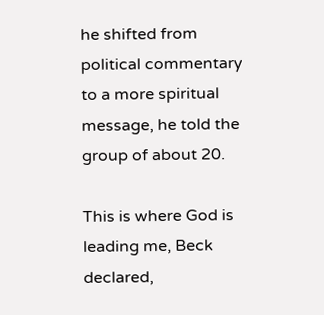he shifted from political commentary to a more spiritual message, he told the group of about 20.

This is where God is leading me, Beck declared,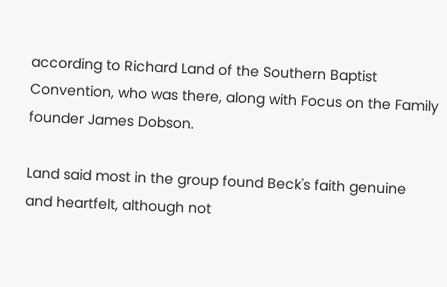according to Richard Land of the Southern Baptist Convention, who was there, along with Focus on the Family founder James Dobson.

Land said most in the group found Beck's faith genuine and heartfelt, although not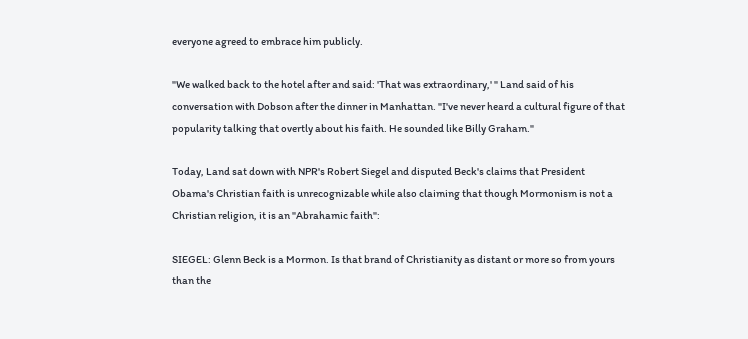everyone agreed to embrace him publicly.

"We walked back to the hotel after and said: 'That was extraordinary,' " Land said of his conversation with Dobson after the dinner in Manhattan. "I've never heard a cultural figure of that popularity talking that overtly about his faith. He sounded like Billy Graham."

Today, Land sat down with NPR's Robert Siegel and disputed Beck's claims that President Obama's Christian faith is unrecognizable while also claiming that though Mormonism is not a Christian religion, it is an "Abrahamic faith":

SIEGEL: Glenn Beck is a Mormon. Is that brand of Christianity as distant or more so from yours than the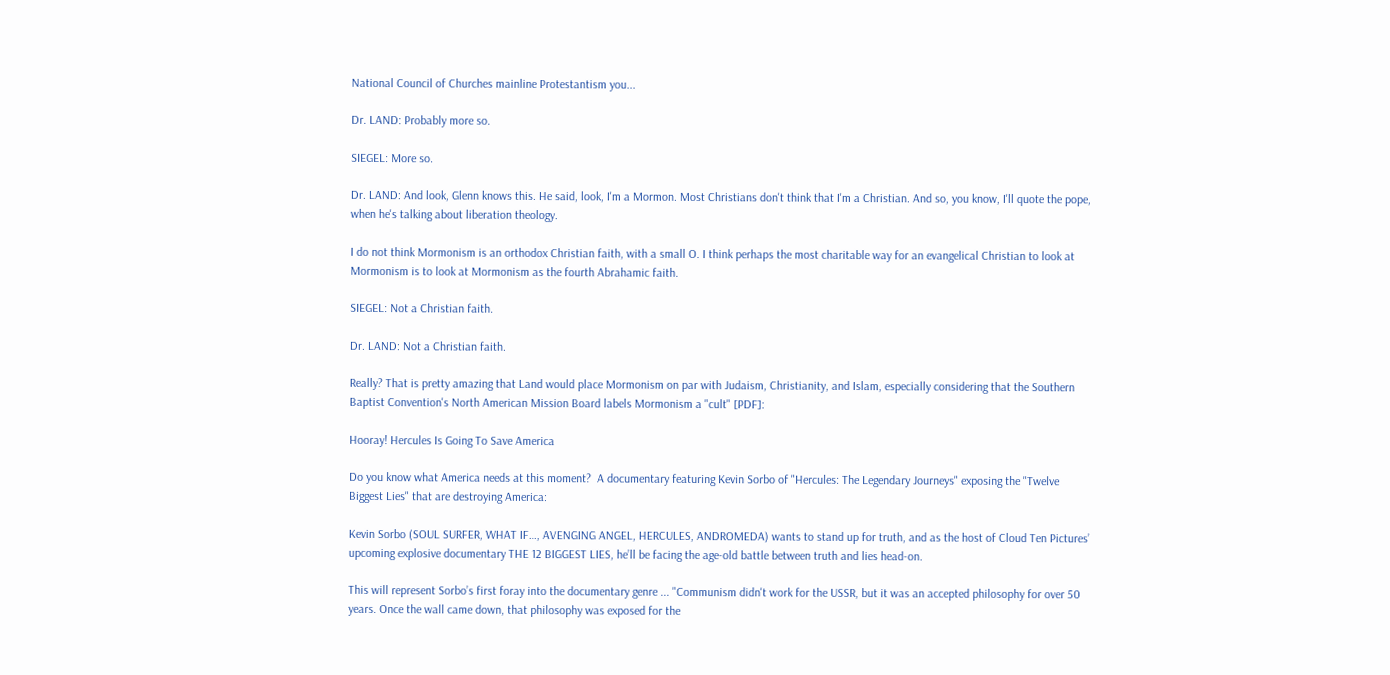National Council of Churches mainline Protestantism you...

Dr. LAND: Probably more so.

SIEGEL: More so.

Dr. LAND: And look, Glenn knows this. He said, look, I'm a Mormon. Most Christians don't think that I'm a Christian. And so, you know, I'll quote the pope, when he's talking about liberation theology.

I do not think Mormonism is an orthodox Christian faith, with a small O. I think perhaps the most charitable way for an evangelical Christian to look at Mormonism is to look at Mormonism as the fourth Abrahamic faith.

SIEGEL: Not a Christian faith.

Dr. LAND: Not a Christian faith.

Really? That is pretty amazing that Land would place Mormonism on par with Judaism, Christianity, and Islam, especially considering that the Southern Baptist Convention's North American Mission Board labels Mormonism a "cult" [PDF]:

Hooray! Hercules Is Going To Save America

Do you know what America needs at this moment?  A documentary featuring Kevin Sorbo of "Hercules: The Legendary Journeys" exposing the "Twelve Biggest Lies" that are destroying America:

Kevin Sorbo (SOUL SURFER, WHAT IF…, AVENGING ANGEL, HERCULES, ANDROMEDA) wants to stand up for truth, and as the host of Cloud Ten Pictures’ upcoming explosive documentary THE 12 BIGGEST LIES, he’ll be facing the age-old battle between truth and lies head-on.

This will represent Sorbo’s first foray into the documentary genre ... "Communism didn't work for the USSR, but it was an accepted philosophy for over 50 years. Once the wall came down, that philosophy was exposed for the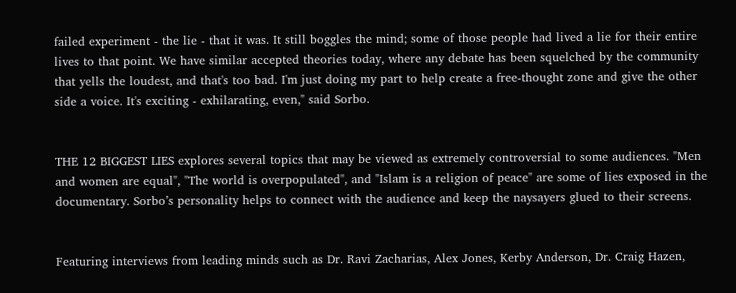failed experiment - the lie - that it was. It still boggles the mind; some of those people had lived a lie for their entire lives to that point. We have similar accepted theories today, where any debate has been squelched by the community that yells the loudest, and that's too bad. I'm just doing my part to help create a free-thought zone and give the other side a voice. It's exciting - exhilarating, even," said Sorbo.


THE 12 BIGGEST LIES explores several topics that may be viewed as extremely controversial to some audiences. "Men and women are equal", "The world is overpopulated", and "Islam is a religion of peace" are some of lies exposed in the documentary. Sorbo’s personality helps to connect with the audience and keep the naysayers glued to their screens.


Featuring interviews from leading minds such as Dr. Ravi Zacharias, Alex Jones, Kerby Anderson, Dr. Craig Hazen,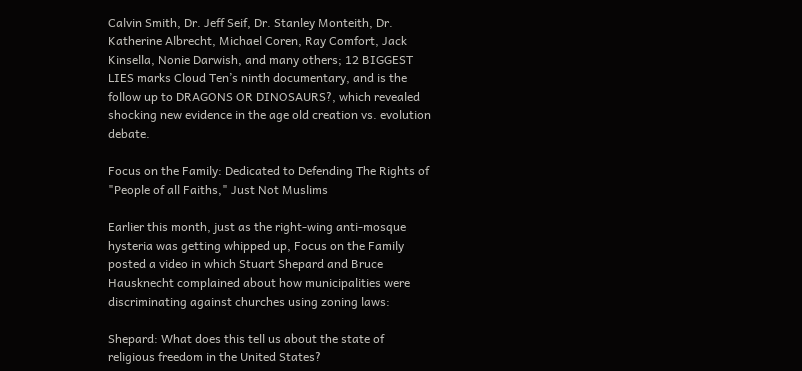Calvin Smith, Dr. Jeff Seif, Dr. Stanley Monteith, Dr. Katherine Albrecht, Michael Coren, Ray Comfort, Jack Kinsella, Nonie Darwish, and many others; 12 BIGGEST LIES marks Cloud Ten’s ninth documentary, and is the follow up to DRAGONS OR DINOSAURS?, which revealed shocking new evidence in the age old creation vs. evolution debate.

Focus on the Family: Dedicated to Defending The Rights of "People of all Faiths," Just Not Muslims

Earlier this month, just as the right-wing anti-mosque hysteria was getting whipped up, Focus on the Family posted a video in which Stuart Shepard and Bruce Hausknecht complained about how municipalities were discriminating against churches using zoning laws:

Shepard: What does this tell us about the state of religious freedom in the United States?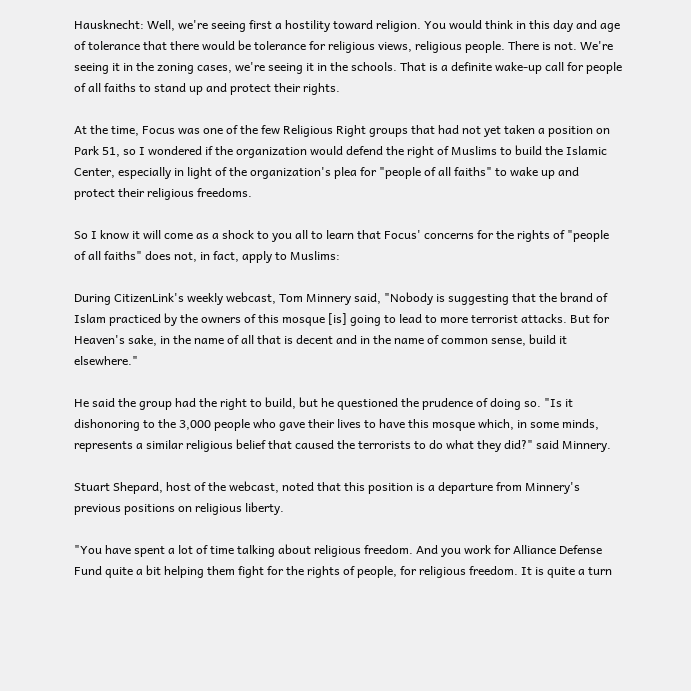Hausknecht: Well, we're seeing first a hostility toward religion. You would think in this day and age of tolerance that there would be tolerance for religious views, religious people. There is not. We're seeing it in the zoning cases, we're seeing it in the schools. That is a definite wake-up call for people of all faiths to stand up and protect their rights.

At the time, Focus was one of the few Religious Right groups that had not yet taken a position on Park 51, so I wondered if the organization would defend the right of Muslims to build the Islamic Center, especially in light of the organization's plea for "people of all faiths" to wake up and protect their religious freedoms.

So I know it will come as a shock to you all to learn that Focus' concerns for the rights of "people of all faiths" does not, in fact, apply to Muslims:

During CitizenLink's weekly webcast, Tom Minnery said, "Nobody is suggesting that the brand of Islam practiced by the owners of this mosque [is] going to lead to more terrorist attacks. But for Heaven's sake, in the name of all that is decent and in the name of common sense, build it elsewhere."

He said the group had the right to build, but he questioned the prudence of doing so. "Is it dishonoring to the 3,000 people who gave their lives to have this mosque which, in some minds, represents a similar religious belief that caused the terrorists to do what they did?" said Minnery.

Stuart Shepard, host of the webcast, noted that this position is a departure from Minnery's previous positions on religious liberty.

"You have spent a lot of time talking about religious freedom. And you work for Alliance Defense Fund quite a bit helping them fight for the rights of people, for religious freedom. It is quite a turn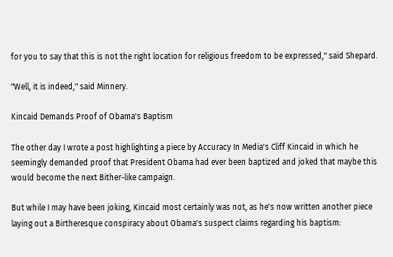for you to say that this is not the right location for religious freedom to be expressed," said Shepard.

"Well, it is indeed," said Minnery.

Kincaid Demands Proof of Obama's Baptism

The other day I wrote a post highlighting a piece by Accuracy In Media's Cliff Kincaid in which he seemingly demanded proof that President Obama had ever been baptized and joked that maybe this would become the next Bither-like campaign.

But while I may have been joking, Kincaid most certainly was not, as he's now written another piece laying out a Birtheresque conspiracy about Obama's suspect claims regarding his baptism: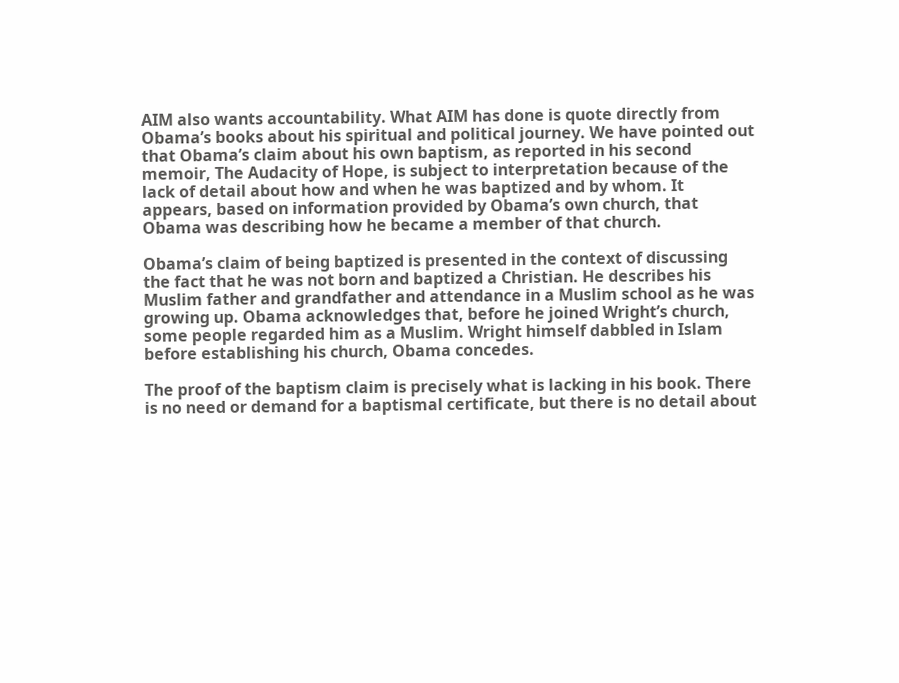AIM also wants accountability. What AIM has done is quote directly from Obama’s books about his spiritual and political journey. We have pointed out that Obama’s claim about his own baptism, as reported in his second memoir, The Audacity of Hope, is subject to interpretation because of the lack of detail about how and when he was baptized and by whom. It appears, based on information provided by Obama’s own church, that Obama was describing how he became a member of that church.

Obama’s claim of being baptized is presented in the context of discussing the fact that he was not born and baptized a Christian. He describes his Muslim father and grandfather and attendance in a Muslim school as he was growing up. Obama acknowledges that, before he joined Wright’s church, some people regarded him as a Muslim. Wright himself dabbled in Islam before establishing his church, Obama concedes.

The proof of the baptism claim is precisely what is lacking in his book. There is no need or demand for a baptismal certificate, but there is no detail about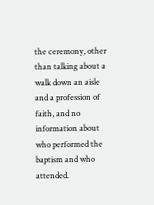the ceremony, other than talking about a walk down an aisle and a profession of faith, and no information about who performed the baptism and who attended.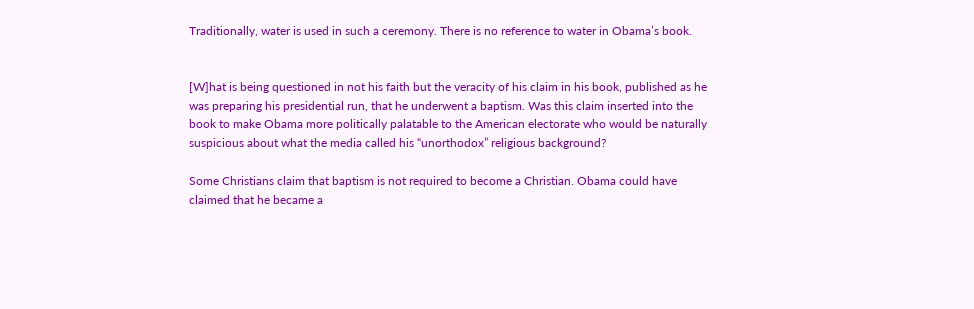Traditionally, water is used in such a ceremony. There is no reference to water in Obama’s book.


[W]hat is being questioned in not his faith but the veracity of his claim in his book, published as he was preparing his presidential run, that he underwent a baptism. Was this claim inserted into the book to make Obama more politically palatable to the American electorate who would be naturally suspicious about what the media called his “unorthodox” religious background?

Some Christians claim that baptism is not required to become a Christian. Obama could have claimed that he became a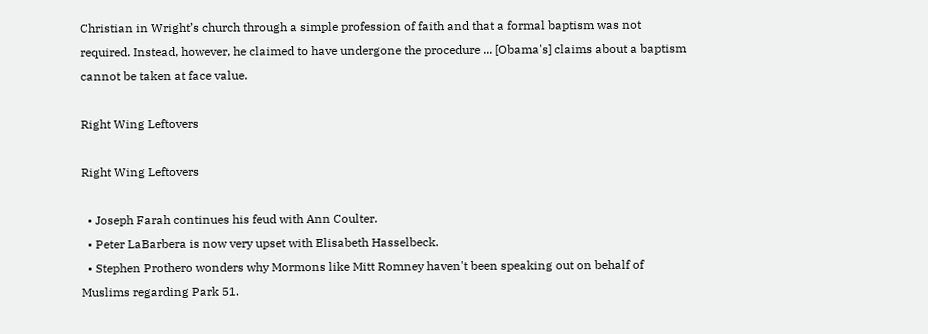Christian in Wright’s church through a simple profession of faith and that a formal baptism was not required. Instead, however, he claimed to have undergone the procedure ... [Obama's] claims about a baptism cannot be taken at face value.

Right Wing Leftovers

Right Wing Leftovers

  • Joseph Farah continues his feud with Ann Coulter.
  • Peter LaBarbera is now very upset with Elisabeth Hasselbeck.
  • Stephen Prothero wonders why Mormons like Mitt Romney haven't been speaking out on behalf of Muslims regarding Park 51.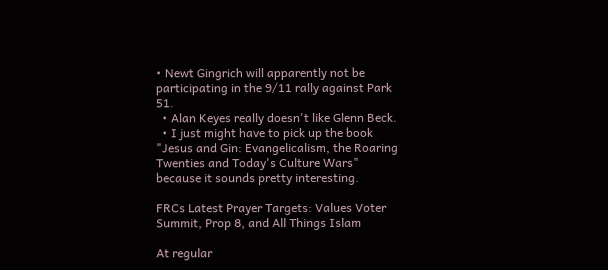• Newt Gingrich will apparently not be participating in the 9/11 rally against Park 51.
  • Alan Keyes really doesn't like Glenn Beck.
  • I just might have to pick up the book "Jesus and Gin: Evangelicalism, the Roaring Twenties and Today's Culture Wars" because it sounds pretty interesting.

FRCs Latest Prayer Targets: Values Voter Summit, Prop 8, and All Things Islam

At regular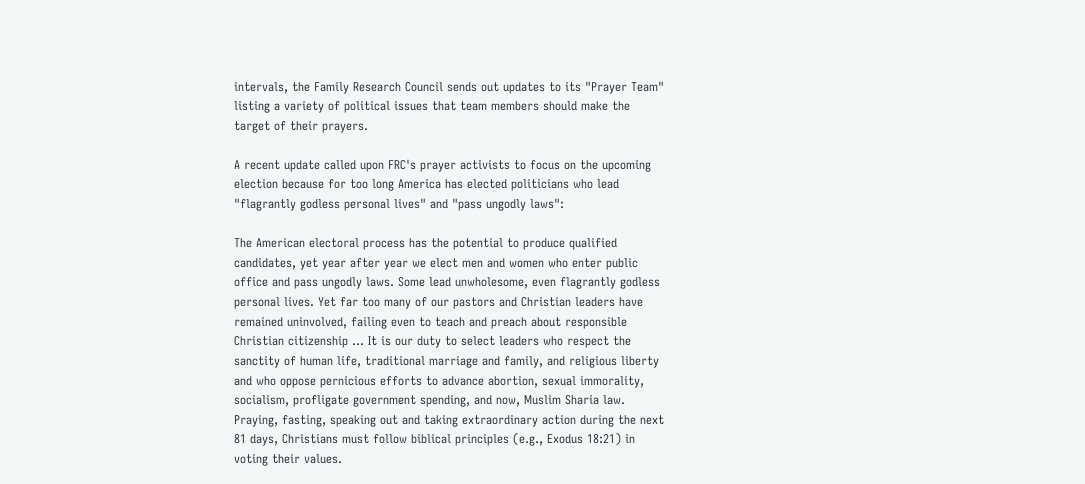intervals, the Family Research Council sends out updates to its "Prayer Team" listing a variety of political issues that team members should make the target of their prayers.

A recent update called upon FRC's prayer activists to focus on the upcoming election because for too long America has elected politicians who lead "flagrantly godless personal lives" and "pass ungodly laws":

The American electoral process has the potential to produce qualified candidates, yet year after year we elect men and women who enter public office and pass ungodly laws. Some lead unwholesome, even flagrantly godless personal lives. Yet far too many of our pastors and Christian leaders have remained uninvolved, failing even to teach and preach about responsible Christian citizenship ... It is our duty to select leaders who respect the sanctity of human life, traditional marriage and family, and religious liberty and who oppose pernicious efforts to advance abortion, sexual immorality, socialism, profligate government spending, and now, Muslim Sharia law. Praying, fasting, speaking out and taking extraordinary action during the next 81 days, Christians must follow biblical principles (e.g., Exodus 18:21) in voting their values.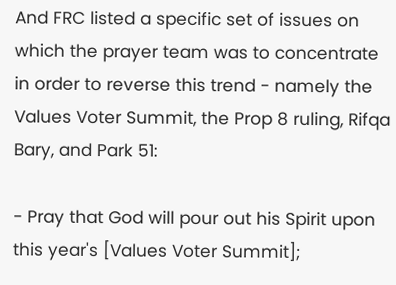And FRC listed a specific set of issues on which the prayer team was to concentrate in order to reverse this trend - namely the Values Voter Summit, the Prop 8 ruling, Rifqa Bary, and Park 51:

- Pray that God will pour out his Spirit upon this year's [Values Voter Summit];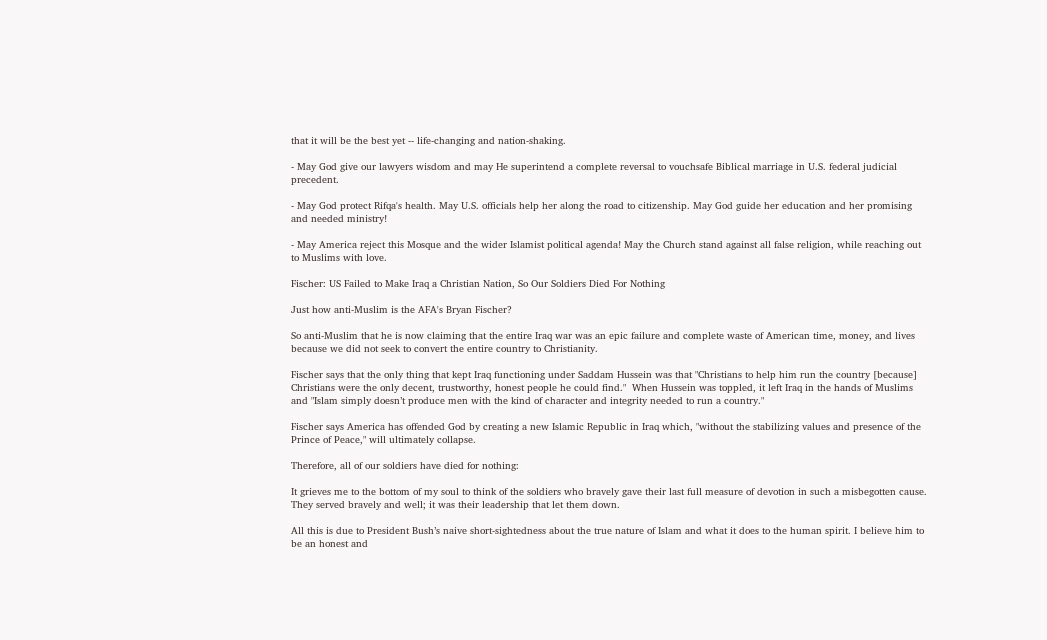that it will be the best yet -- life-changing and nation-shaking.

- May God give our lawyers wisdom and may He superintend a complete reversal to vouchsafe Biblical marriage in U.S. federal judicial precedent.

- May God protect Rifqa's health. May U.S. officials help her along the road to citizenship. May God guide her education and her promising and needed ministry!

- May America reject this Mosque and the wider Islamist political agenda! May the Church stand against all false religion, while reaching out to Muslims with love.

Fischer: US Failed to Make Iraq a Christian Nation, So Our Soldiers Died For Nothing

Just how anti-Muslim is the AFA's Bryan Fischer?

So anti-Muslim that he is now claiming that the entire Iraq war was an epic failure and complete waste of American time, money, and lives because we did not seek to convert the entire country to Christianity.

Fischer says that the only thing that kept Iraq functioning under Saddam Hussein was that "Christians to help him run the country [because] Christians were the only decent, trustworthy, honest people he could find."  When Hussein was toppled, it left Iraq in the hands of Muslims and "Islam simply doesn’t produce men with the kind of character and integrity needed to run a country."

Fischer says America has offended God by creating a new Islamic Republic in Iraq which, "without the stabilizing values and presence of the Prince of Peace," will ultimately collapse.

Therefore, all of our soldiers have died for nothing:

It grieves me to the bottom of my soul to think of the soldiers who bravely gave their last full measure of devotion in such a misbegotten cause. They served bravely and well; it was their leadership that let them down.

All this is due to President Bush’s naive short-sightedness about the true nature of Islam and what it does to the human spirit. I believe him to be an honest and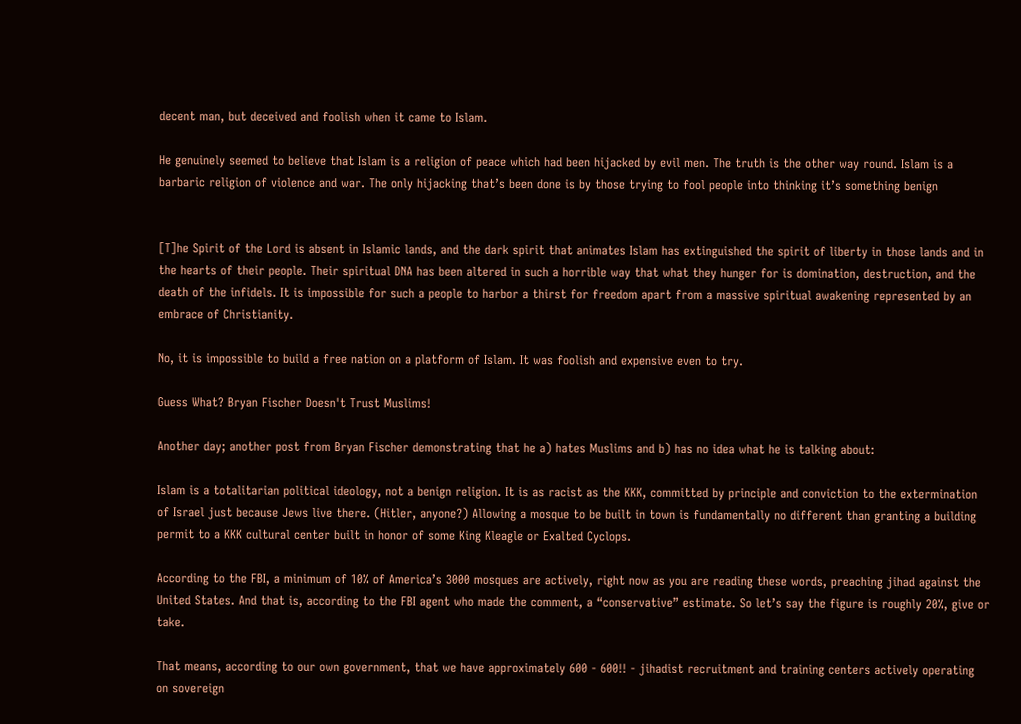decent man, but deceived and foolish when it came to Islam.

He genuinely seemed to believe that Islam is a religion of peace which had been hijacked by evil men. The truth is the other way round. Islam is a barbaric religion of violence and war. The only hijacking that’s been done is by those trying to fool people into thinking it’s something benign


[T]he Spirit of the Lord is absent in Islamic lands, and the dark spirit that animates Islam has extinguished the spirit of liberty in those lands and in the hearts of their people. Their spiritual DNA has been altered in such a horrible way that what they hunger for is domination, destruction, and the death of the infidels. It is impossible for such a people to harbor a thirst for freedom apart from a massive spiritual awakening represented by an embrace of Christianity.

No, it is impossible to build a free nation on a platform of Islam. It was foolish and expensive even to try.

Guess What? Bryan Fischer Doesn't Trust Muslims!

Another day; another post from Bryan Fischer demonstrating that he a) hates Muslims and b) has no idea what he is talking about:

Islam is a totalitarian political ideology, not a benign religion. It is as racist as the KKK, committed by principle and conviction to the extermination of Israel just because Jews live there. (Hitler, anyone?) Allowing a mosque to be built in town is fundamentally no different than granting a building permit to a KKK cultural center built in honor of some King Kleagle or Exalted Cyclops.

According to the FBI, a minimum of 10% of America’s 3000 mosques are actively, right now as you are reading these words, preaching jihad against the United States. And that is, according to the FBI agent who made the comment, a “conservative” estimate. So let’s say the figure is roughly 20%, give or take.

That means, according to our own government, that we have approximately 600 - 600!! - jihadist recruitment and training centers actively operating on sovereign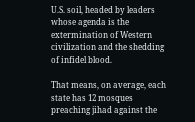U.S. soil, headed by leaders whose agenda is the extermination of Western civilization and the shedding of infidel blood.

That means, on average, each state has 12 mosques preaching jihad against the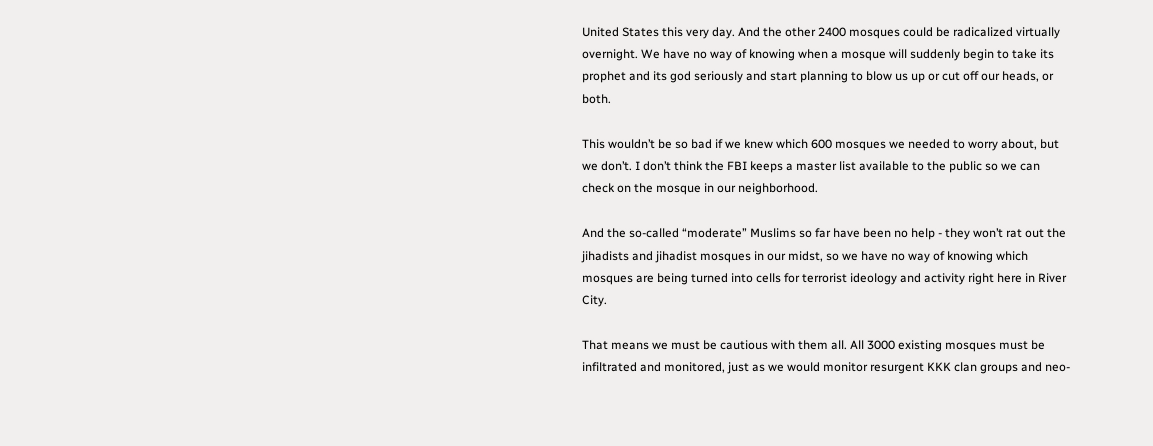United States this very day. And the other 2400 mosques could be radicalized virtually overnight. We have no way of knowing when a mosque will suddenly begin to take its prophet and its god seriously and start planning to blow us up or cut off our heads, or both.

This wouldn’t be so bad if we knew which 600 mosques we needed to worry about, but we don’t. I don’t think the FBI keeps a master list available to the public so we can check on the mosque in our neighborhood.

And the so-called “moderate” Muslims so far have been no help - they won’t rat out the jihadists and jihadist mosques in our midst, so we have no way of knowing which mosques are being turned into cells for terrorist ideology and activity right here in River City.

That means we must be cautious with them all. All 3000 existing mosques must be infiltrated and monitored, just as we would monitor resurgent KKK clan groups and neo-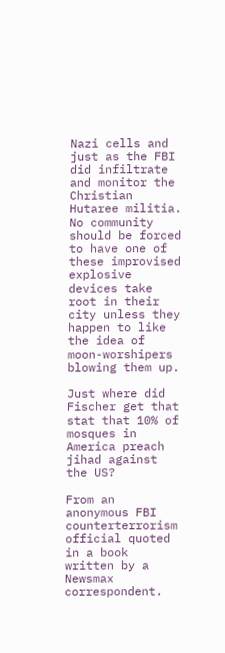Nazi cells and just as the FBI did infiltrate and monitor the Christian Hutaree militia. No community should be forced to have one of these improvised explosive devices take root in their city unless they happen to like the idea of moon-worshipers blowing them up.

Just where did Fischer get that stat that 10% of mosques in America preach jihad against the US?

From an anonymous FBI counterterrorism official quoted in a book written by a Newsmax correspondent.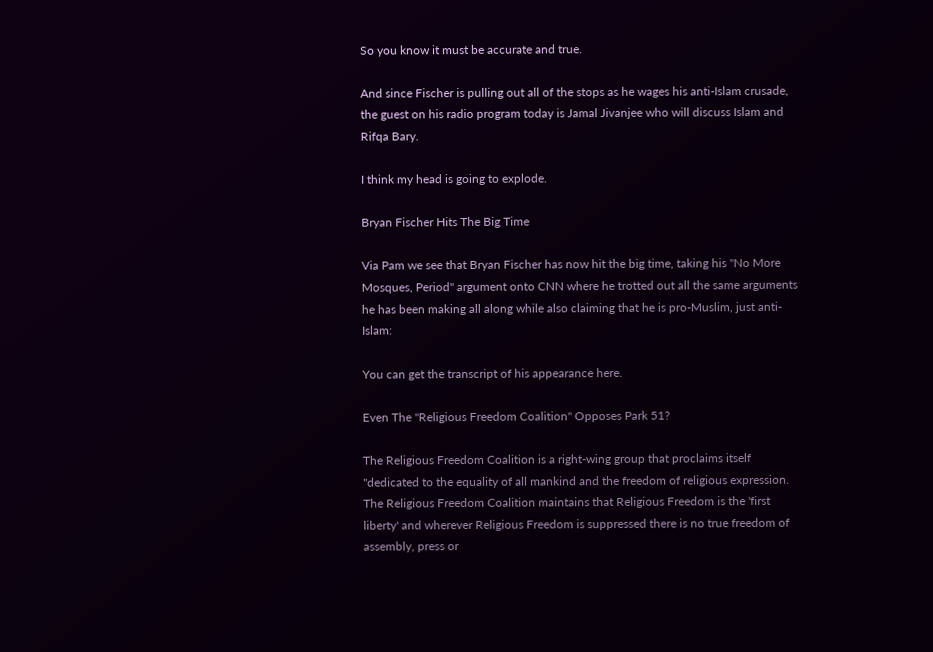So you know it must be accurate and true.

And since Fischer is pulling out all of the stops as he wages his anti-Islam crusade, the guest on his radio program today is Jamal Jivanjee who will discuss Islam and Rifqa Bary.

I think my head is going to explode.

Bryan Fischer Hits The Big Time

Via Pam we see that Bryan Fischer has now hit the big time, taking his "No More Mosques, Period" argument onto CNN where he trotted out all the same arguments he has been making all along while also claiming that he is pro-Muslim, just anti-Islam:

You can get the transcript of his appearance here.

Even The "Religious Freedom Coalition" Opposes Park 51?

The Religious Freedom Coalition is a right-wing group that proclaims itself "dedicated to the equality of all mankind and the freedom of religious expression. The Religious Freedom Coalition maintains that Religious Freedom is the 'first liberty' and wherever Religious Freedom is suppressed there is no true freedom of assembly, press or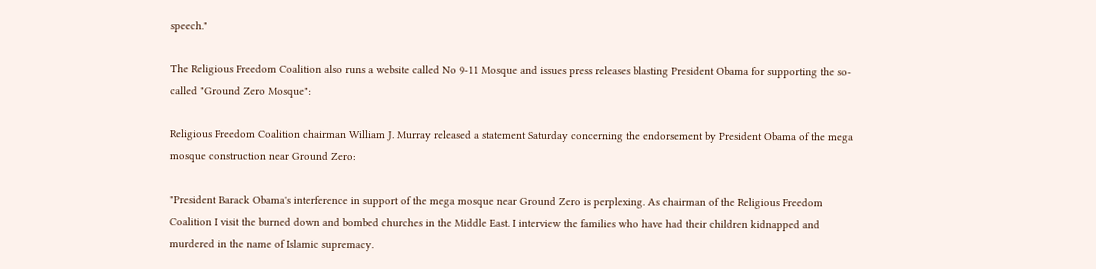speech."

The Religious Freedom Coalition also runs a website called No 9-11 Mosque and issues press releases blasting President Obama for supporting the so-called "Ground Zero Mosque":

Religious Freedom Coalition chairman William J. Murray released a statement Saturday concerning the endorsement by President Obama of the mega mosque construction near Ground Zero:

"President Barack Obama's interference in support of the mega mosque near Ground Zero is perplexing. As chairman of the Religious Freedom Coalition I visit the burned down and bombed churches in the Middle East. I interview the families who have had their children kidnapped and murdered in the name of Islamic supremacy.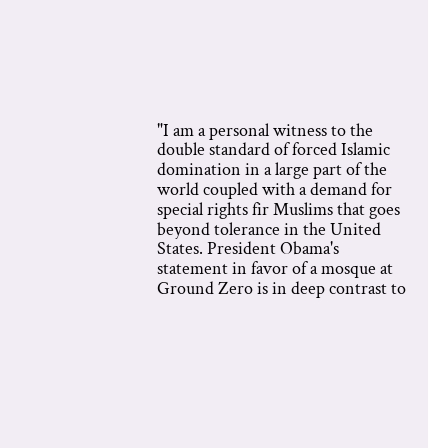"I am a personal witness to the double standard of forced Islamic domination in a large part of the world coupled with a demand for special rights fir Muslims that goes beyond tolerance in the United States. President Obama's statement in favor of a mosque at Ground Zero is in deep contrast to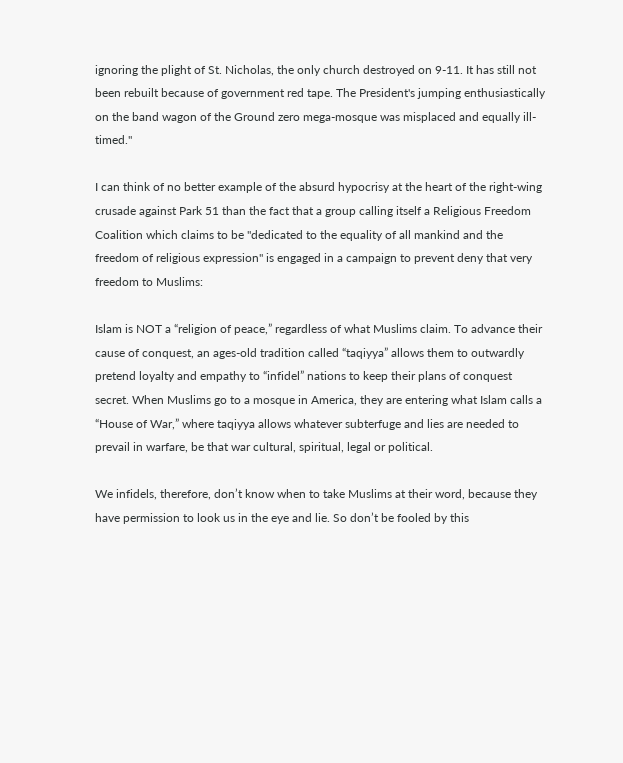ignoring the plight of St. Nicholas, the only church destroyed on 9-11. It has still not been rebuilt because of government red tape. The President's jumping enthusiastically on the band wagon of the Ground zero mega-mosque was misplaced and equally ill-timed."

I can think of no better example of the absurd hypocrisy at the heart of the right-wing crusade against Park 51 than the fact that a group calling itself a Religious Freedom Coalition which claims to be "dedicated to the equality of all mankind and the freedom of religious expression" is engaged in a campaign to prevent deny that very freedom to Muslims:

Islam is NOT a “religion of peace,” regardless of what Muslims claim. To advance their cause of conquest, an ages-old tradition called “taqiyya” allows them to outwardly pretend loyalty and empathy to “infidel” nations to keep their plans of conquest secret. When Muslims go to a mosque in America, they are entering what Islam calls a “House of War,” where taqiyya allows whatever subterfuge and lies are needed to prevail in warfare, be that war cultural, spiritual, legal or political.

We infidels, therefore, don’t know when to take Muslims at their word, because they have permission to look us in the eye and lie. So don’t be fooled by this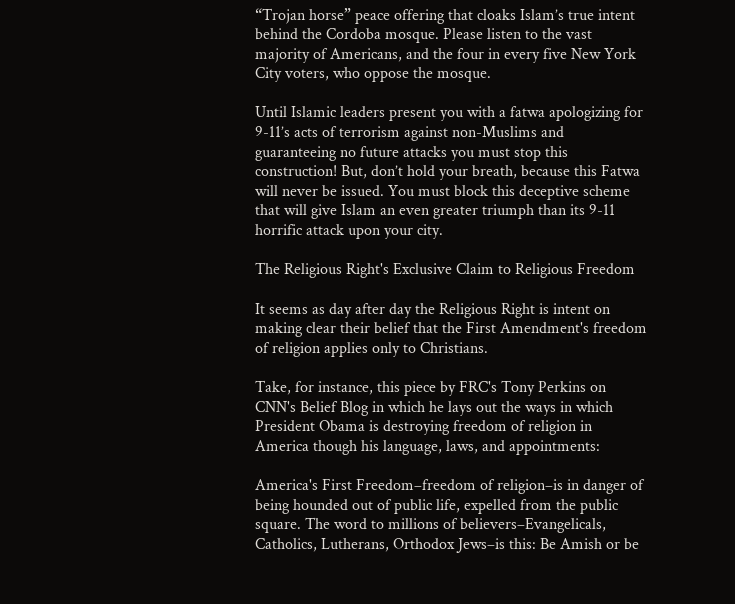“Trojan horse” peace offering that cloaks Islam’s true intent behind the Cordoba mosque. Please listen to the vast majority of Americans, and the four in every five New York City voters, who oppose the mosque.

Until Islamic leaders present you with a fatwa apologizing for 9-11’s acts of terrorism against non-Muslims and guaranteeing no future attacks you must stop this construction! But, don’t hold your breath, because this Fatwa will never be issued. You must block this deceptive scheme that will give Islam an even greater triumph than its 9-11 horrific attack upon your city.

The Religious Right's Exclusive Claim to Religious Freedom

It seems as day after day the Religious Right is intent on making clear their belief that the First Amendment's freedom of religion applies only to Christians.

Take, for instance, this piece by FRC's Tony Perkins on CNN's Belief Blog in which he lays out the ways in which President Obama is destroying freedom of religion in America though his language, laws, and appointments:

America's First Freedom–freedom of religion–is in danger of being hounded out of public life, expelled from the public square. The word to millions of believers–Evangelicals, Catholics, Lutherans, Orthodox Jews–is this: Be Amish or be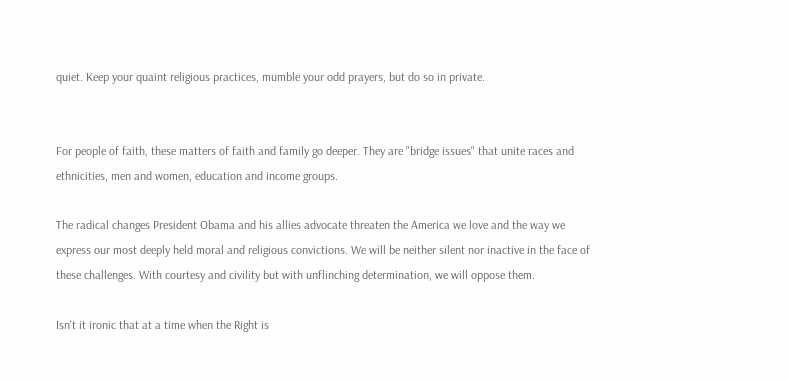quiet. Keep your quaint religious practices, mumble your odd prayers, but do so in private.


For people of faith, these matters of faith and family go deeper. They are "bridge issues" that unite races and ethnicities, men and women, education and income groups.

The radical changes President Obama and his allies advocate threaten the America we love and the way we express our most deeply held moral and religious convictions. We will be neither silent nor inactive in the face of these challenges. With courtesy and civility but with unflinching determination, we will oppose them.

Isn't it ironic that at a time when the Right is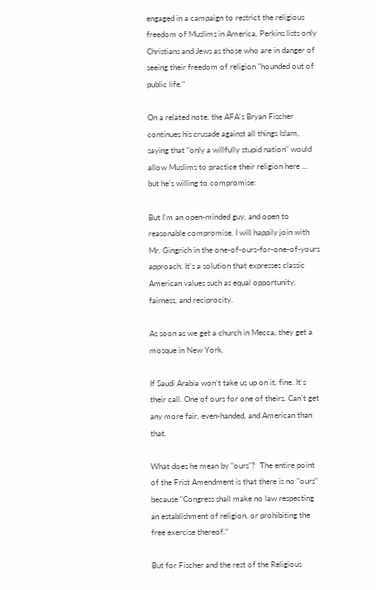engaged in a campaign to restrict the religious freedom of Muslims in America, Perkins lists only Christians and Jews as those who are in danger of seeing their freedom of religion "hounded out of public life."

On a related note, the AFA's Bryan Fischer continues his crusade against all things Islam, saying that "only a willfully stupid nation" would allow Muslims to practice their religion here ... but he's willing to compromise:

But I’m an open-minded guy, and open to reasonable compromise. I will happily join with Mr. Gingrich in the one-of-ours-for-one-of-yours approach. It’s a solution that expresses classic American values such as equal opportunity, fairness, and reciprocity.

As soon as we get a church in Mecca, they get a mosque in New York.

If Saudi Arabia won’t take us up on it, fine. It’s their call. One of ours for one of theirs. Can’t get any more fair, even-handed, and American than that.

What does he mean by "ours"?  The entire point of the Frist Amendment is that there is no "ours" because "Congress shall make no law respecting an establishment of religion, or prohibiting the free exercise thereof."

But for Fischer and the rest of the Religious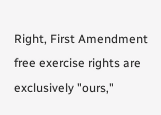Right, First Amendment free exercise rights are exclusively "ours,"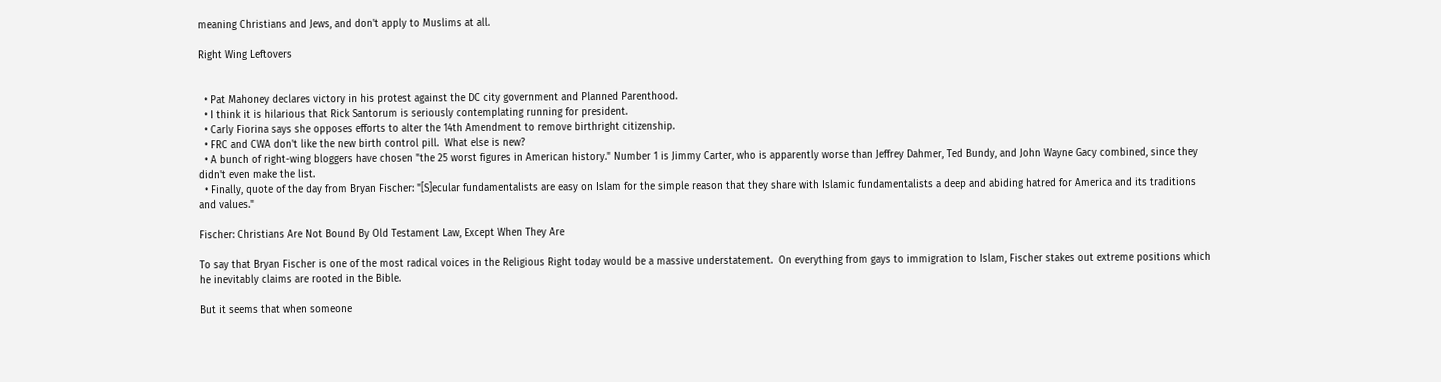meaning Christians and Jews, and don't apply to Muslims at all.

Right Wing Leftovers


  • Pat Mahoney declares victory in his protest against the DC city government and Planned Parenthood.
  • I think it is hilarious that Rick Santorum is seriously contemplating running for president.
  • Carly Fiorina says she opposes efforts to alter the 14th Amendment to remove birthright citizenship.
  • FRC and CWA don't like the new birth control pill.  What else is new?
  • A bunch of right-wing bloggers have chosen "the 25 worst figures in American history." Number 1 is Jimmy Carter, who is apparently worse than Jeffrey Dahmer, Ted Bundy, and John Wayne Gacy combined, since they didn't even make the list.
  • Finally, quote of the day from Bryan Fischer: "[S]ecular fundamentalists are easy on Islam for the simple reason that they share with Islamic fundamentalists a deep and abiding hatred for America and its traditions and values."

Fischer: Christians Are Not Bound By Old Testament Law, Except When They Are

To say that Bryan Fischer is one of the most radical voices in the Religious Right today would be a massive understatement.  On everything from gays to immigration to Islam, Fischer stakes out extreme positions which he inevitably claims are rooted in the Bible.

But it seems that when someone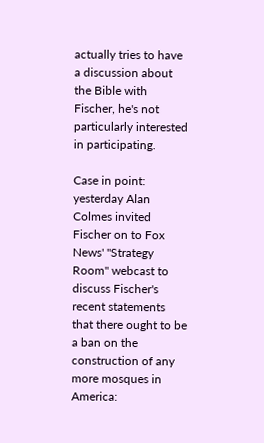actually tries to have a discussion about the Bible with Fischer, he's not particularly interested in participating.

Case in point: yesterday Alan Colmes invited Fischer on to Fox News' "Strategy Room" webcast to discuss Fischer's recent statements that there ought to be a ban on the construction of any more mosques in America: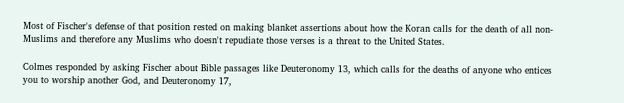Most of Fischer's defense of that position rested on making blanket assertions about how the Koran calls for the death of all non-Muslims and therefore any Muslims who doesn't repudiate those verses is a threat to the United States.

Colmes responded by asking Fischer about Bible passages like Deuteronomy 13, which calls for the deaths of anyone who entices you to worship another God, and Deuteronomy 17,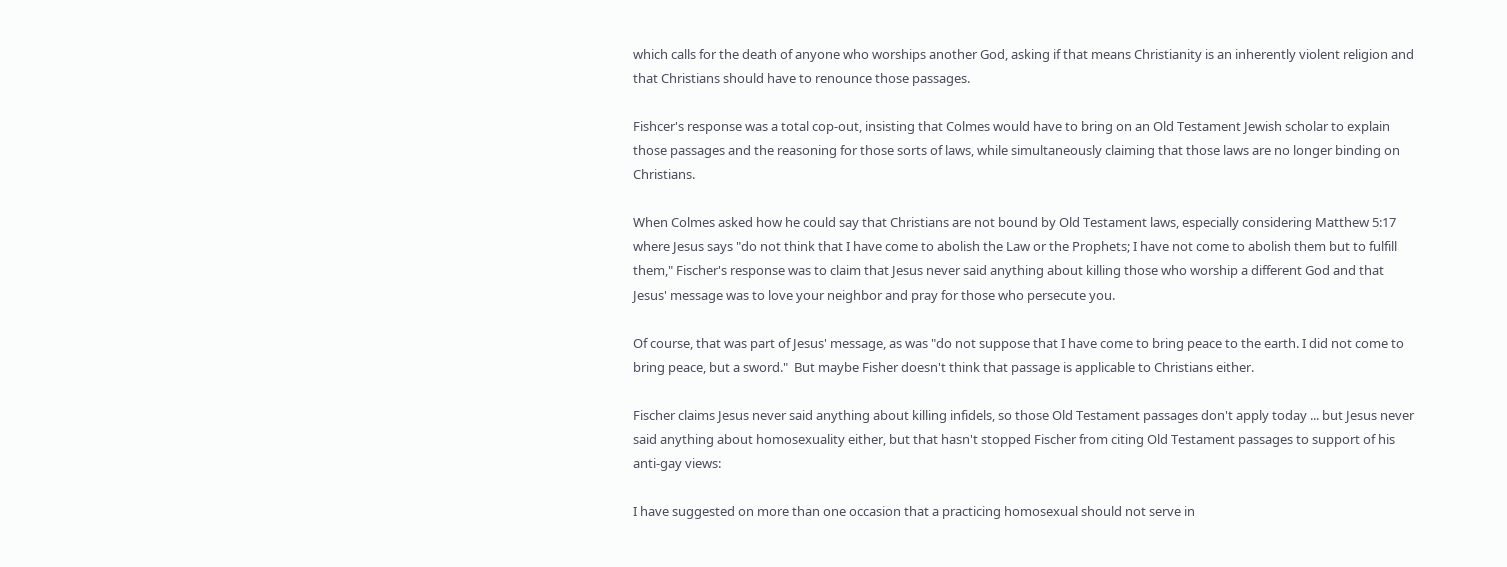which calls for the death of anyone who worships another God, asking if that means Christianity is an inherently violent religion and that Christians should have to renounce those passages.

Fishcer's response was a total cop-out, insisting that Colmes would have to bring on an Old Testament Jewish scholar to explain those passages and the reasoning for those sorts of laws, while simultaneously claiming that those laws are no longer binding on Christians.

When Colmes asked how he could say that Christians are not bound by Old Testament laws, especially considering Matthew 5:17 where Jesus says "do not think that I have come to abolish the Law or the Prophets; I have not come to abolish them but to fulfill them," Fischer's response was to claim that Jesus never said anything about killing those who worship a different God and that Jesus' message was to love your neighbor and pray for those who persecute you.

Of course, that was part of Jesus' message, as was "do not suppose that I have come to bring peace to the earth. I did not come to bring peace, but a sword."  But maybe Fisher doesn't think that passage is applicable to Christians either.

Fischer claims Jesus never said anything about killing infidels, so those Old Testament passages don't apply today ... but Jesus never said anything about homosexuality either, but that hasn't stopped Fischer from citing Old Testament passages to support of his anti-gay views:

I have suggested on more than one occasion that a practicing homosexual should not serve in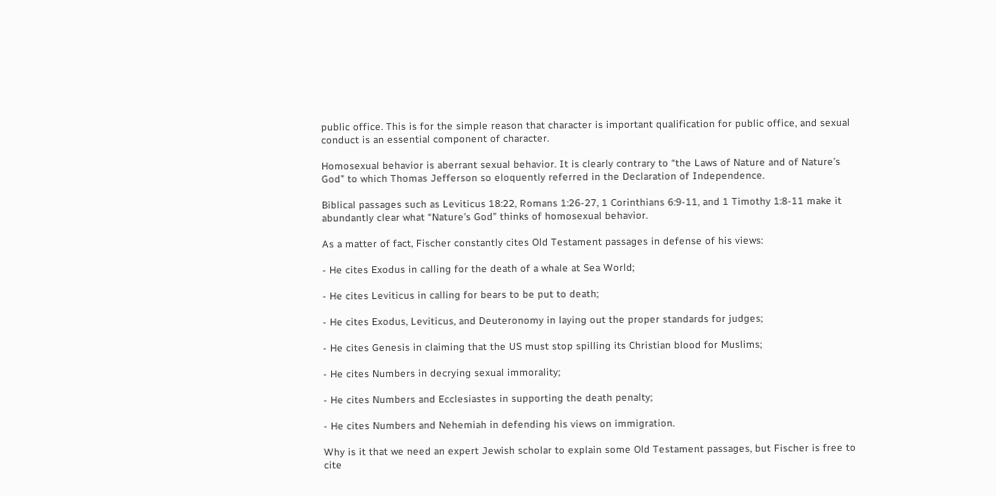public office. This is for the simple reason that character is important qualification for public office, and sexual conduct is an essential component of character.

Homosexual behavior is aberrant sexual behavior. It is clearly contrary to “the Laws of Nature and of Nature’s God” to which Thomas Jefferson so eloquently referred in the Declaration of Independence.

Biblical passages such as Leviticus 18:22, Romans 1:26-27, 1 Corinthians 6:9-11, and 1 Timothy 1:8-11 make it abundantly clear what “Nature’s God” thinks of homosexual behavior.

As a matter of fact, Fischer constantly cites Old Testament passages in defense of his views:

- He cites Exodus in calling for the death of a whale at Sea World;

- He cites Leviticus in calling for bears to be put to death;

- He cites Exodus, Leviticus, and Deuteronomy in laying out the proper standards for judges;

- He cites Genesis in claiming that the US must stop spilling its Christian blood for Muslims;

- He cites Numbers in decrying sexual immorality;

- He cites Numbers and Ecclesiastes in supporting the death penalty;

- He cites Numbers and Nehemiah in defending his views on immigration.

Why is it that we need an expert Jewish scholar to explain some Old Testament passages, but Fischer is free to cite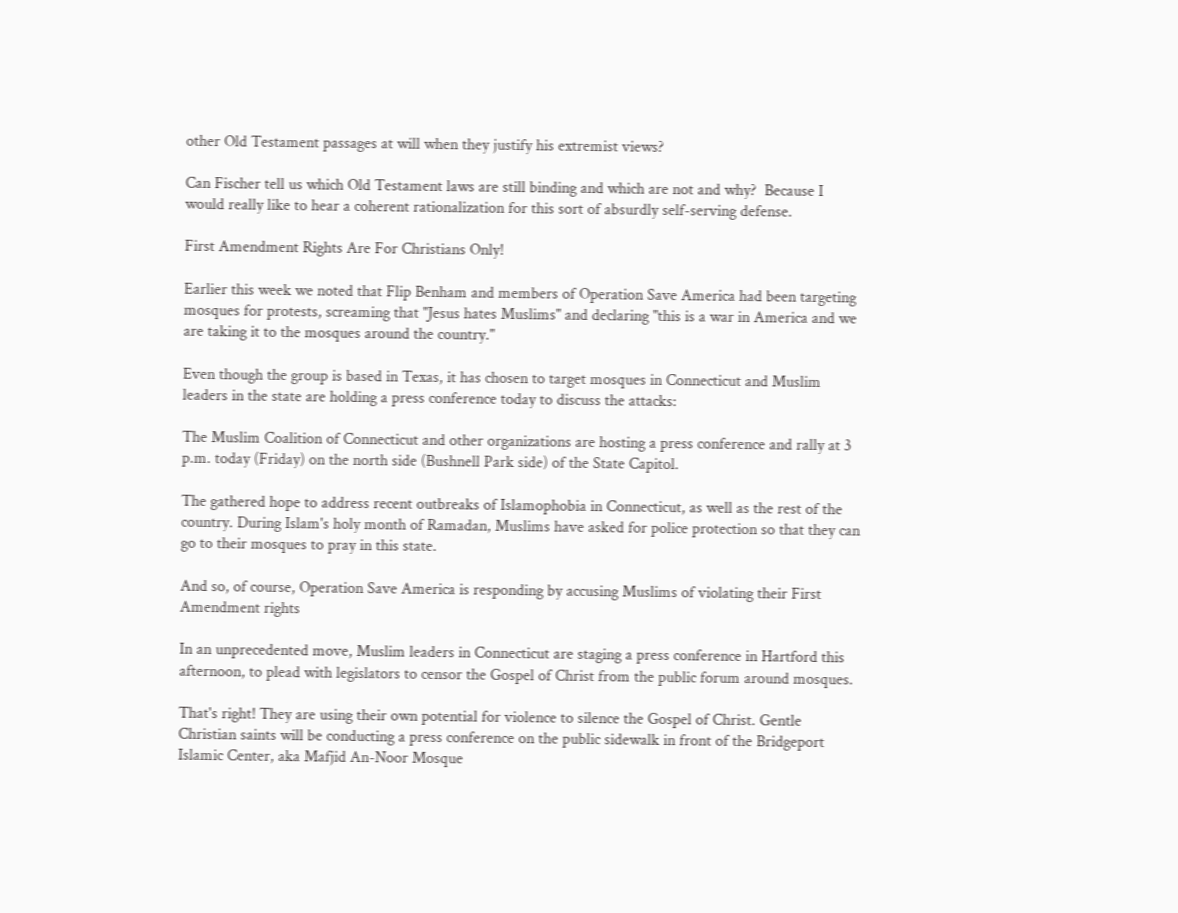other Old Testament passages at will when they justify his extremist views?

Can Fischer tell us which Old Testament laws are still binding and which are not and why?  Because I would really like to hear a coherent rationalization for this sort of absurdly self-serving defense.

First Amendment Rights Are For Christians Only!

Earlier this week we noted that Flip Benham and members of Operation Save America had been targeting mosques for protests, screaming that "Jesus hates Muslims" and declaring "this is a war in America and we are taking it to the mosques around the country."

Even though the group is based in Texas, it has chosen to target mosques in Connecticut and Muslim leaders in the state are holding a press conference today to discuss the attacks:

The Muslim Coalition of Connecticut and other organizations are hosting a press conference and rally at 3 p.m. today (Friday) on the north side (Bushnell Park side) of the State Capitol.

The gathered hope to address recent outbreaks of Islamophobia in Connecticut, as well as the rest of the country. During Islam's holy month of Ramadan, Muslims have asked for police protection so that they can go to their mosques to pray in this state.

And so, of course, Operation Save America is responding by accusing Muslims of violating their First Amendment rights

In an unprecedented move, Muslim leaders in Connecticut are staging a press conference in Hartford this afternoon, to plead with legislators to censor the Gospel of Christ from the public forum around mosques.

That's right! They are using their own potential for violence to silence the Gospel of Christ. Gentle Christian saints will be conducting a press conference on the public sidewalk in front of the Bridgeport Islamic Center, aka Mafjid An-Noor Mosque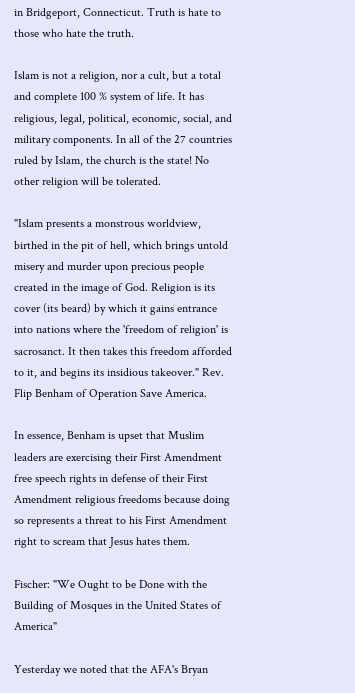in Bridgeport, Connecticut. Truth is hate to those who hate the truth.

Islam is not a religion, nor a cult, but a total and complete 100 % system of life. It has religious, legal, political, economic, social, and military components. In all of the 27 countries ruled by Islam, the church is the state! No other religion will be tolerated.

"Islam presents a monstrous worldview, birthed in the pit of hell, which brings untold misery and murder upon precious people created in the image of God. Religion is its cover (its beard) by which it gains entrance into nations where the 'freedom of religion' is sacrosanct. It then takes this freedom afforded to it, and begins its insidious takeover." Rev. Flip Benham of Operation Save America.

In essence, Benham is upset that Muslim leaders are exercising their First Amendment free speech rights in defense of their First Amendment religious freedoms because doing so represents a threat to his First Amendment right to scream that Jesus hates them.

Fischer: "We Ought to be Done with the Building of Mosques in the United States of America"

Yesterday we noted that the AFA's Bryan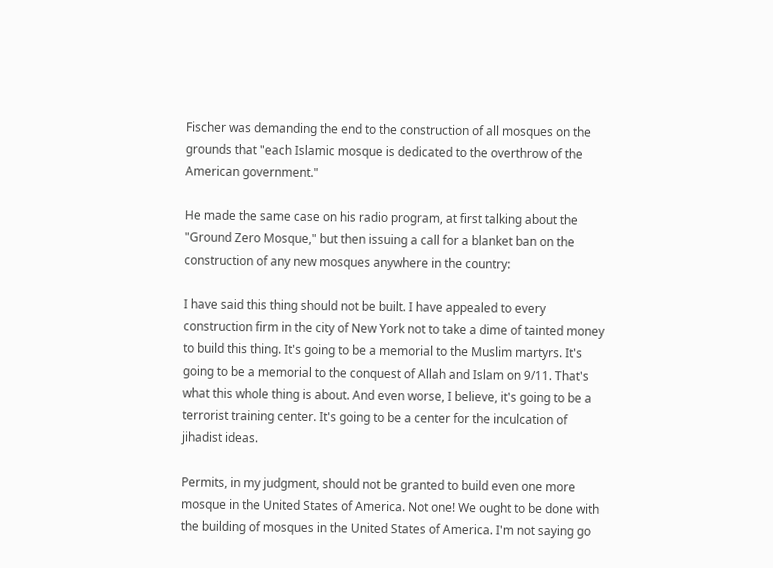Fischer was demanding the end to the construction of all mosques on the grounds that "each Islamic mosque is dedicated to the overthrow of the American government."

He made the same case on his radio program, at first talking about the "Ground Zero Mosque," but then issuing a call for a blanket ban on the construction of any new mosques anywhere in the country:

I have said this thing should not be built. I have appealed to every construction firm in the city of New York not to take a dime of tainted money to build this thing. It's going to be a memorial to the Muslim martyrs. It's going to be a memorial to the conquest of Allah and Islam on 9/11. That's what this whole thing is about. And even worse, I believe, it's going to be a terrorist training center. It's going to be a center for the inculcation of jihadist ideas.

Permits, in my judgment, should not be granted to build even one more mosque in the United States of America. Not one! We ought to be done with the building of mosques in the United States of America. I'm not saying go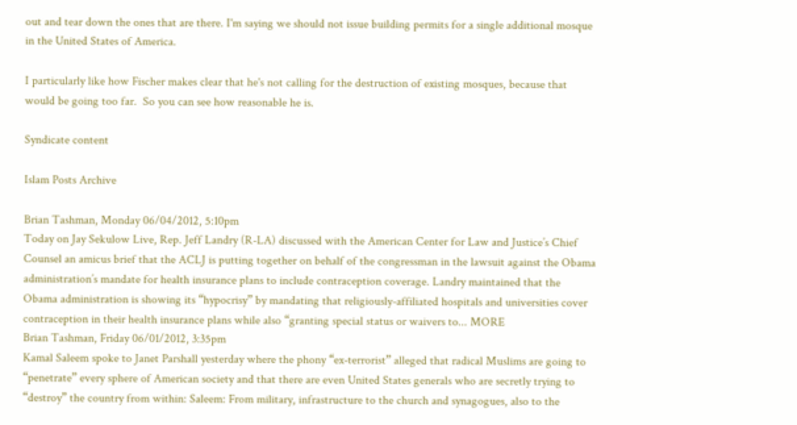out and tear down the ones that are there. I'm saying we should not issue building permits for a single additional mosque in the United States of America.

I particularly like how Fischer makes clear that he's not calling for the destruction of existing mosques, because that would be going too far.  So you can see how reasonable he is.

Syndicate content

Islam Posts Archive

Brian Tashman, Monday 06/04/2012, 5:10pm
Today on Jay Sekulow Live, Rep. Jeff Landry (R-LA) discussed with the American Center for Law and Justice’s Chief Counsel an amicus brief that the ACLJ is putting together on behalf of the congressman in the lawsuit against the Obama administration’s mandate for health insurance plans to include contraception coverage. Landry maintained that the Obama administration is showing its “hypocrisy” by mandating that religiously-affiliated hospitals and universities cover contraception in their health insurance plans while also “granting special status or waivers to... MORE
Brian Tashman, Friday 06/01/2012, 3:35pm
Kamal Saleem spoke to Janet Parshall yesterday where the phony “ex-terrorist” alleged that radical Muslims are going to “penetrate” every sphere of American society and that there are even United States generals who are secretly trying to “destroy” the country from within: Saleem: From military, infrastructure to the church and synagogues, also to the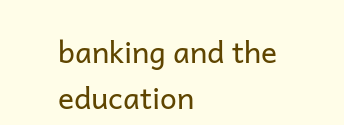banking and the education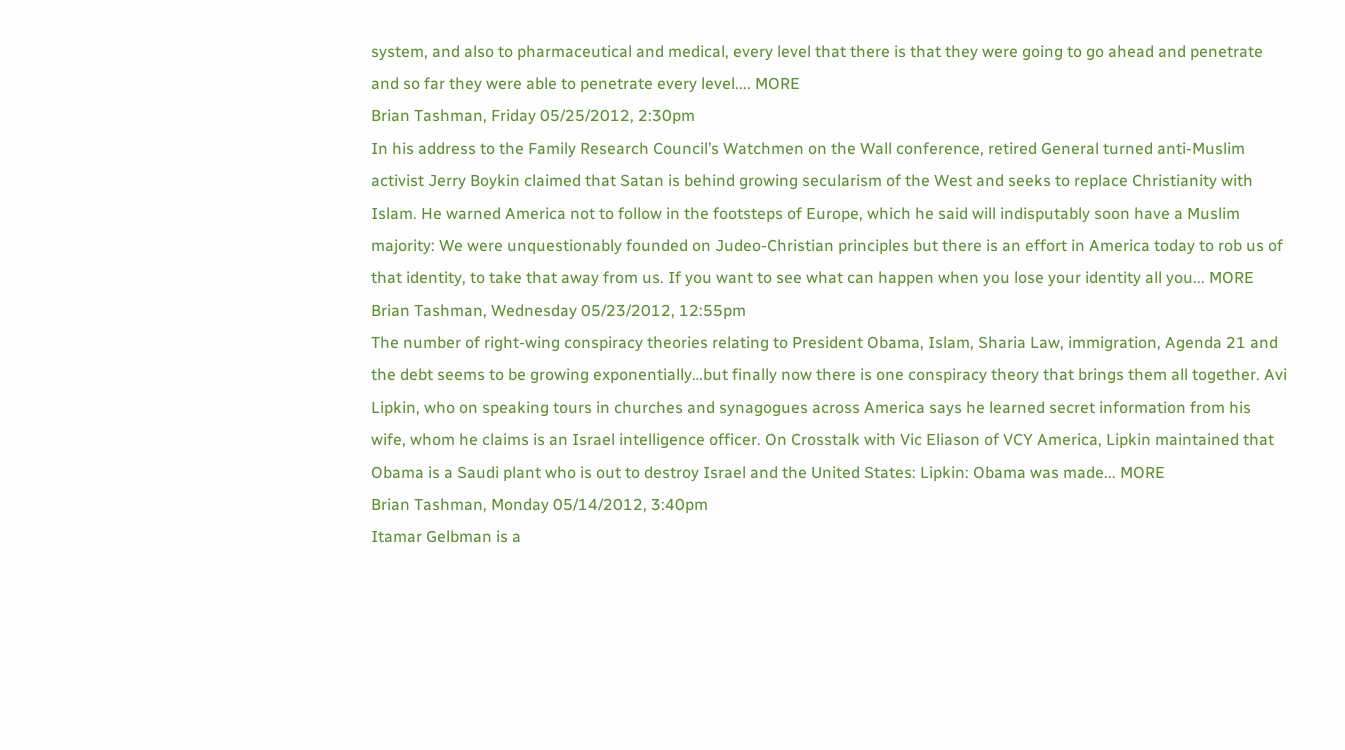system, and also to pharmaceutical and medical, every level that there is that they were going to go ahead and penetrate and so far they were able to penetrate every level.... MORE
Brian Tashman, Friday 05/25/2012, 2:30pm
In his address to the Family Research Council’s Watchmen on the Wall conference, retired General turned anti-Muslim activist Jerry Boykin claimed that Satan is behind growing secularism of the West and seeks to replace Christianity with Islam. He warned America not to follow in the footsteps of Europe, which he said will indisputably soon have a Muslim majority: We were unquestionably founded on Judeo-Christian principles but there is an effort in America today to rob us of that identity, to take that away from us. If you want to see what can happen when you lose your identity all you... MORE
Brian Tashman, Wednesday 05/23/2012, 12:55pm
The number of right-wing conspiracy theories relating to President Obama, Islam, Sharia Law, immigration, Agenda 21 and the debt seems to be growing exponentially…but finally now there is one conspiracy theory that brings them all together. Avi Lipkin, who on speaking tours in churches and synagogues across America says he learned secret information from his wife, whom he claims is an Israel intelligence officer. On Crosstalk with Vic Eliason of VCY America, Lipkin maintained that Obama is a Saudi plant who is out to destroy Israel and the United States: Lipkin: Obama was made... MORE
Brian Tashman, Monday 05/14/2012, 3:40pm
Itamar Gelbman is a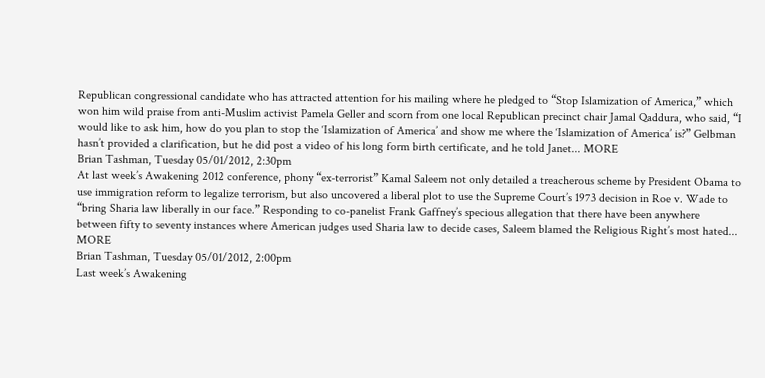Republican congressional candidate who has attracted attention for his mailing where he pledged to “Stop Islamization of America,” which won him wild praise from anti-Muslim activist Pamela Geller and scorn from one local Republican precinct chair Jamal Qaddura, who said, “I would like to ask him, how do you plan to stop the ‘Islamization of America’ and show me where the ‘Islamization of America’ is?” Gelbman hasn’t provided a clarification, but he did post a video of his long form birth certificate, and he told Janet... MORE
Brian Tashman, Tuesday 05/01/2012, 2:30pm
At last week’s Awakening 2012 conference, phony “ex-terrorist” Kamal Saleem not only detailed a treacherous scheme by President Obama to use immigration reform to legalize terrorism, but also uncovered a liberal plot to use the Supreme Court’s 1973 decision in Roe v. Wade to “bring Sharia law liberally in our face.” Responding to co-panelist Frank Gaffney’s specious allegation that there have been anywhere between fifty to seventy instances where American judges used Sharia law to decide cases, Saleem blamed the Religious Right’s most hated... MORE
Brian Tashman, Tuesday 05/01/2012, 2:00pm
Last week’s Awakening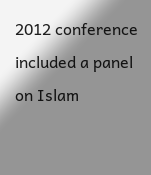2012 conference included a panel on Islam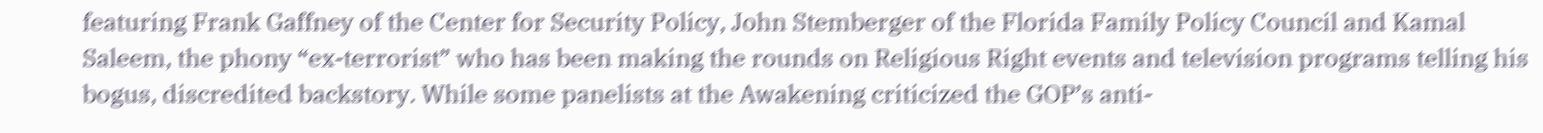featuring Frank Gaffney of the Center for Security Policy, John Stemberger of the Florida Family Policy Council and Kamal Saleem, the phony “ex-terrorist” who has been making the rounds on Religious Right events and television programs telling his bogus, discredited backstory. While some panelists at the Awakening criticized the GOP’s anti-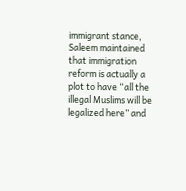immigrant stance, Saleem maintained that immigration reform is actually a plot to have “all the illegal Muslims will be legalized here” and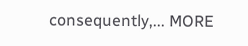consequently,... MORE